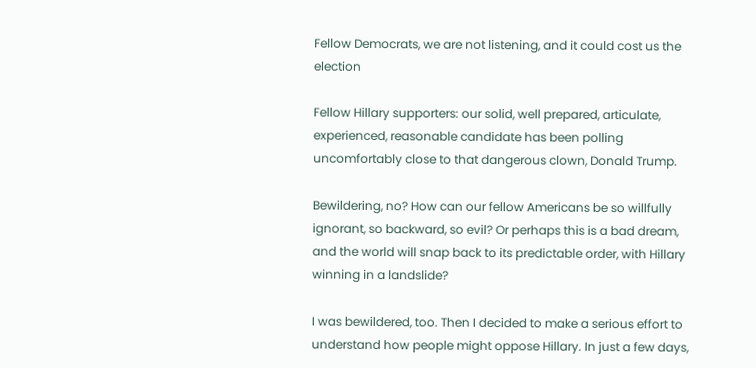Fellow Democrats, we are not listening, and it could cost us the election

Fellow Hillary supporters: our solid, well prepared, articulate, experienced, reasonable candidate has been polling uncomfortably close to that dangerous clown, Donald Trump.

Bewildering, no? How can our fellow Americans be so willfully ignorant, so backward, so evil? Or perhaps this is a bad dream, and the world will snap back to its predictable order, with Hillary winning in a landslide?

I was bewildered, too. Then I decided to make a serious effort to understand how people might oppose Hillary. In just a few days,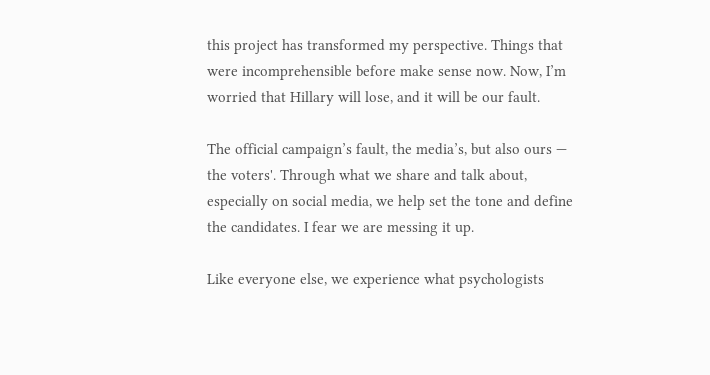this project has transformed my perspective. Things that were incomprehensible before make sense now. Now, I’m worried that Hillary will lose, and it will be our fault.

The official campaign’s fault, the media’s, but also ours — the voters'. Through what we share and talk about, especially on social media, we help set the tone and define the candidates. I fear we are messing it up.

Like everyone else, we experience what psychologists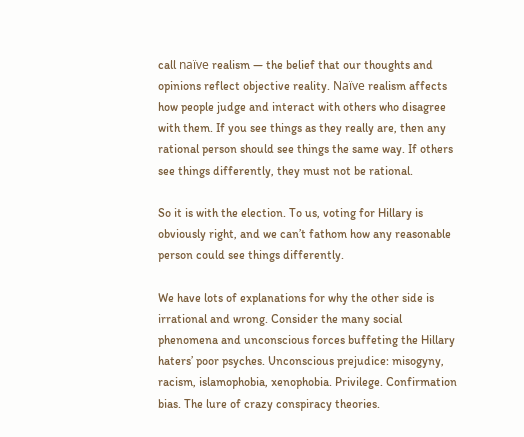call naïve realism — the belief that our thoughts and opinions reflect objective reality. Naïve realism affects how people judge and interact with others who disagree with them. If you see things as they really are, then any rational person should see things the same way. If others see things differently, they must not be rational.

So it is with the election. To us, voting for Hillary is obviously right, and we can’t fathom how any reasonable person could see things differently.

We have lots of explanations for why the other side is irrational and wrong. Consider the many social phenomena and unconscious forces buffeting the Hillary haters’ poor psyches. Unconscious prejudice: misogyny, racism, islamophobia, xenophobia. Privilege. Confirmation bias. The lure of crazy conspiracy theories.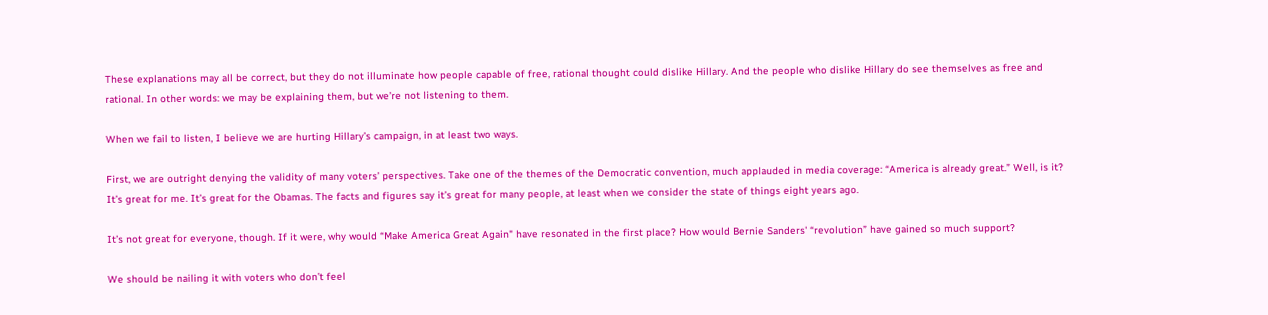These explanations may all be correct, but they do not illuminate how people capable of free, rational thought could dislike Hillary. And the people who dislike Hillary do see themselves as free and rational. In other words: we may be explaining them, but we’re not listening to them.

When we fail to listen, I believe we are hurting Hillary’s campaign, in at least two ways.

First, we are outright denying the validity of many voters’ perspectives. Take one of the themes of the Democratic convention, much applauded in media coverage: “America is already great.” Well, is it? It’s great for me. It’s great for the Obamas. The facts and figures say it’s great for many people, at least when we consider the state of things eight years ago.

It’s not great for everyone, though. If it were, why would “Make America Great Again" have resonated in the first place? How would Bernie Sanders' “revolution” have gained so much support?

We should be nailing it with voters who don’t feel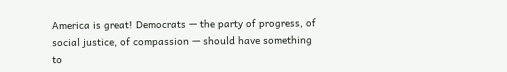America is great! Democrats — the party of progress, of social justice, of compassion — should have something to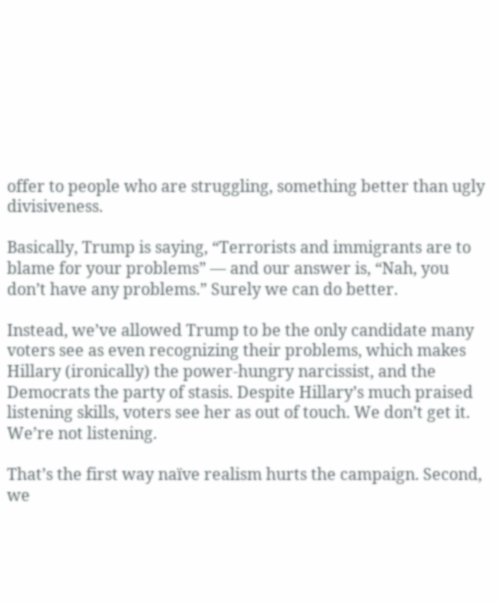offer to people who are struggling, something better than ugly divisiveness.

Basically, Trump is saying, “Terrorists and immigrants are to blame for your problems” — and our answer is, “Nah, you don’t have any problems.” Surely we can do better.

Instead, we’ve allowed Trump to be the only candidate many voters see as even recognizing their problems, which makes Hillary (ironically) the power-hungry narcissist, and the Democrats the party of stasis. Despite Hillary’s much praised listening skills, voters see her as out of touch. We don’t get it. We’re not listening.

That’s the first way naïve realism hurts the campaign. Second, we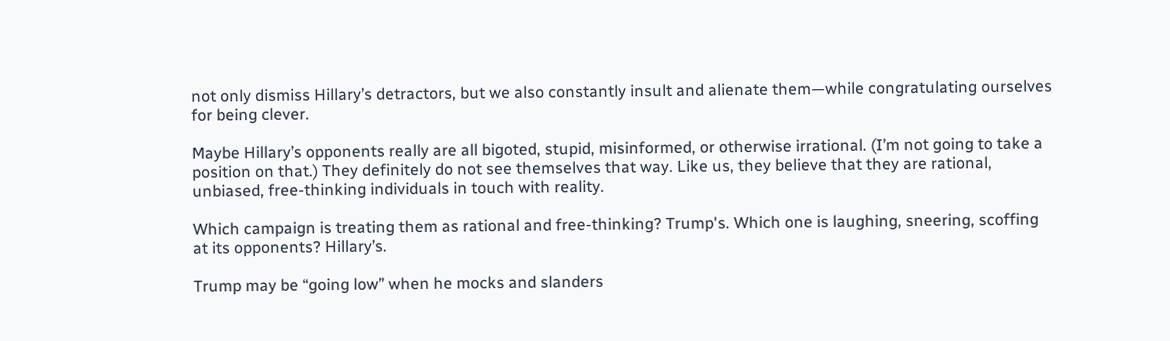not only dismiss Hillary’s detractors, but we also constantly insult and alienate them—while congratulating ourselves for being clever.

Maybe Hillary’s opponents really are all bigoted, stupid, misinformed, or otherwise irrational. (I’m not going to take a position on that.) They definitely do not see themselves that way. Like us, they believe that they are rational, unbiased, free-thinking individuals in touch with reality.

Which campaign is treating them as rational and free-thinking? Trump's. Which one is laughing, sneering, scoffing at its opponents? Hillary’s.

Trump may be “going low” when he mocks and slanders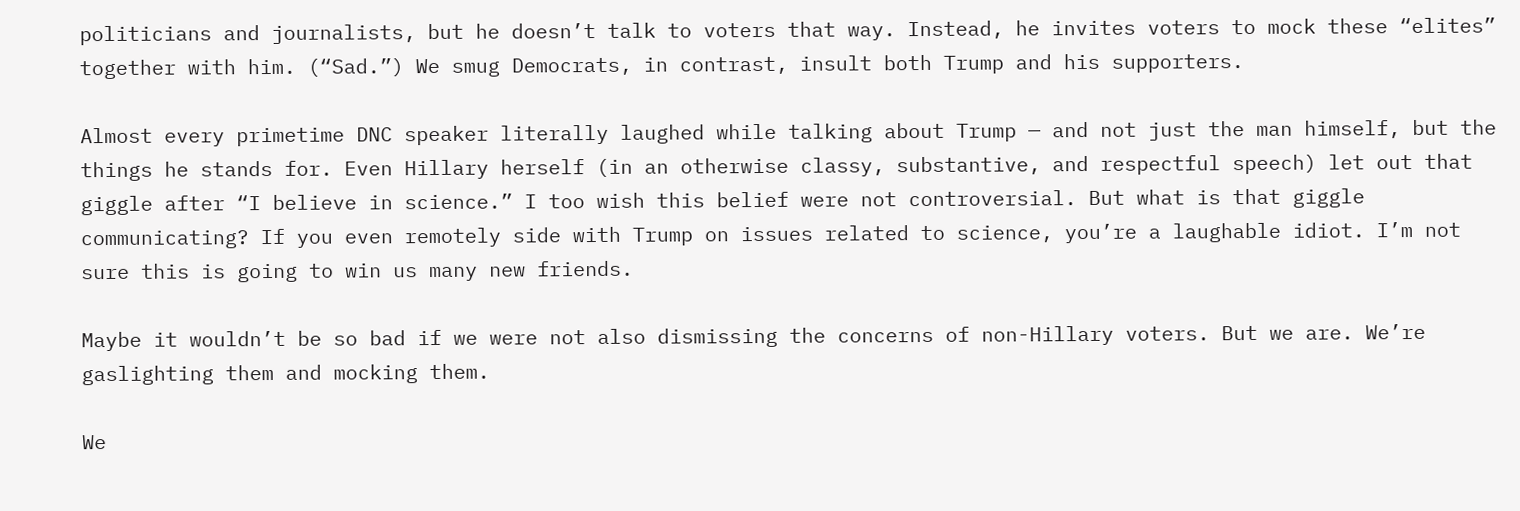politicians and journalists, but he doesn’t talk to voters that way. Instead, he invites voters to mock these “elites” together with him. (“Sad.”) We smug Democrats, in contrast, insult both Trump and his supporters.

Almost every primetime DNC speaker literally laughed while talking about Trump — and not just the man himself, but the things he stands for. Even Hillary herself (in an otherwise classy, substantive, and respectful speech) let out that giggle after “I believe in science.” I too wish this belief were not controversial. But what is that giggle communicating? If you even remotely side with Trump on issues related to science, you’re a laughable idiot. I’m not sure this is going to win us many new friends.

Maybe it wouldn’t be so bad if we were not also dismissing the concerns of non-Hillary voters. But we are. We’re gaslighting them and mocking them.

We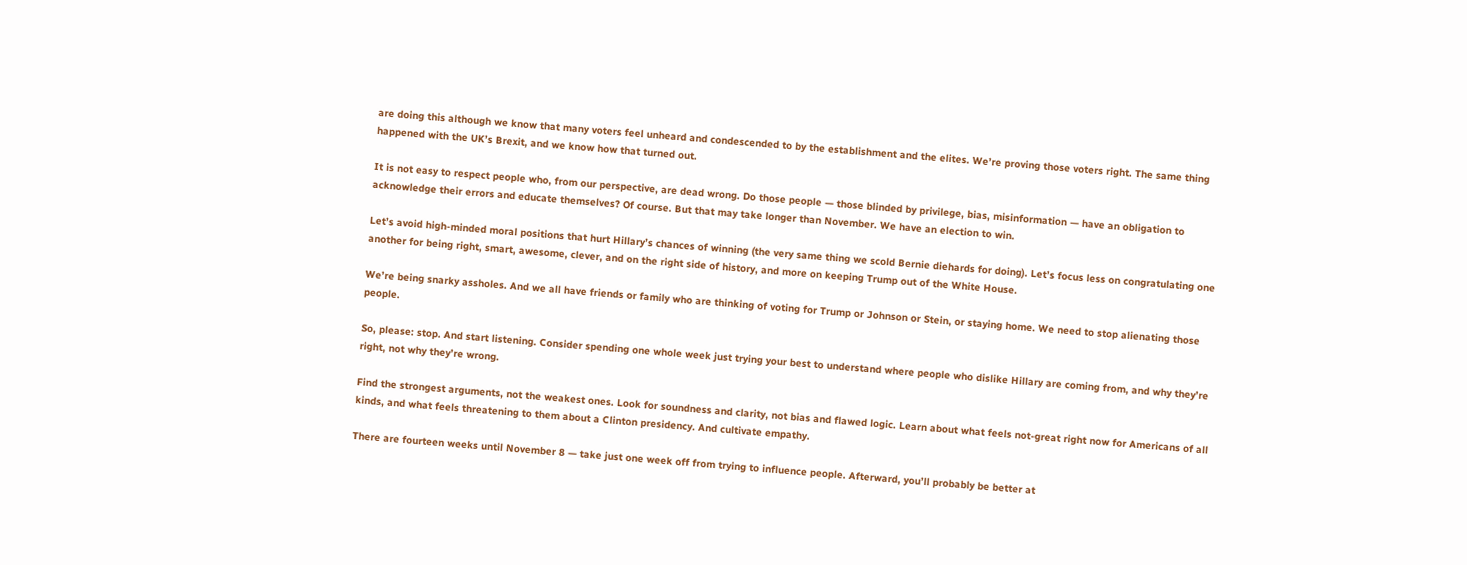are doing this although we know that many voters feel unheard and condescended to by the establishment and the elites. We’re proving those voters right. The same thing happened with the UK’s Brexit, and we know how that turned out.

It is not easy to respect people who, from our perspective, are dead wrong. Do those people — those blinded by privilege, bias, misinformation — have an obligation to acknowledge their errors and educate themselves? Of course. But that may take longer than November. We have an election to win.

Let’s avoid high-minded moral positions that hurt Hillary’s chances of winning (the very same thing we scold Bernie diehards for doing). Let’s focus less on congratulating one another for being right, smart, awesome, clever, and on the right side of history, and more on keeping Trump out of the White House.

We’re being snarky assholes. And we all have friends or family who are thinking of voting for Trump or Johnson or Stein, or staying home. We need to stop alienating those people.

So, please: stop. And start listening. Consider spending one whole week just trying your best to understand where people who dislike Hillary are coming from, and why they’re right, not why they’re wrong.

Find the strongest arguments, not the weakest ones. Look for soundness and clarity, not bias and flawed logic. Learn about what feels not-great right now for Americans of all kinds, and what feels threatening to them about a Clinton presidency. And cultivate empathy.

There are fourteen weeks until November 8 — take just one week off from trying to influence people. Afterward, you’ll probably be better at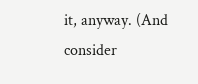it, anyway. (And consider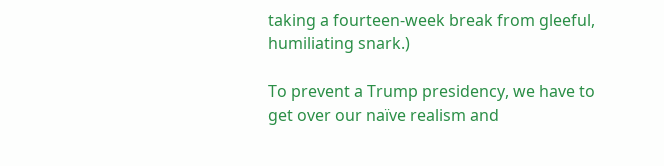taking a fourteen-week break from gleeful, humiliating snark.)

To prevent a Trump presidency, we have to get over our naïve realism and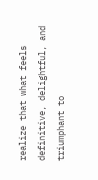realize that what feels definitive, delightful, and triumphant to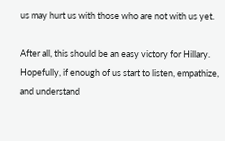us may hurt us with those who are not with us yet.

After all, this should be an easy victory for Hillary. Hopefully, if enough of us start to listen, empathize, and understand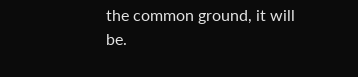the common ground, it will be.